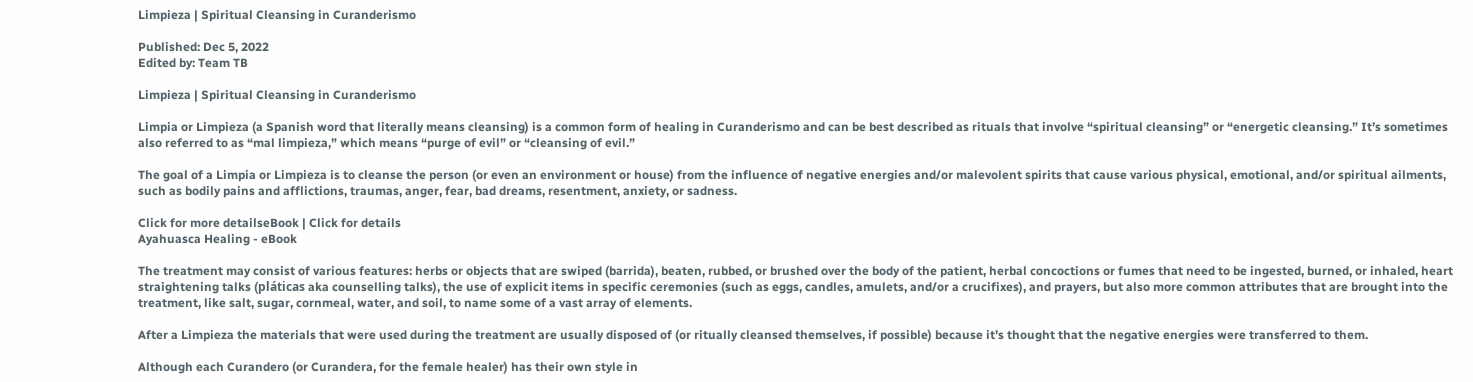Limpieza | Spiritual Cleansing in Curanderismo

Published: Dec 5, 2022
Edited by: Team TB

Limpieza | Spiritual Cleansing in Curanderismo

Limpia or Limpieza (a Spanish word that literally means cleansing) is a common form of healing in Curanderismo and can be best described as rituals that involve “spiritual cleansing” or “energetic cleansing.” It’s sometimes also referred to as “mal limpieza,” which means “purge of evil” or “cleansing of evil.”

The goal of a Limpia or Limpieza is to cleanse the person (or even an environment or house) from the influence of negative energies and/or malevolent spirits that cause various physical, emotional, and/or spiritual ailments, such as bodily pains and afflictions, traumas, anger, fear, bad dreams, resentment, anxiety, or sadness.

Click for more detailseBook | Click for details
Ayahuasca Healing - eBook

The treatment may consist of various features: herbs or objects that are swiped (barrida), beaten, rubbed, or brushed over the body of the patient, herbal concoctions or fumes that need to be ingested, burned, or inhaled, heart straightening talks (pláticas aka counselling talks), the use of explicit items in specific ceremonies (such as eggs, candles, amulets, and/or a crucifixes), and prayers, but also more common attributes that are brought into the treatment, like salt, sugar, cornmeal, water, and soil, to name some of a vast array of elements.

After a Limpieza the materials that were used during the treatment are usually disposed of (or ritually cleansed themselves, if possible) because it’s thought that the negative energies were transferred to them.

Although each Curandero (or Curandera, for the female healer) has their own style in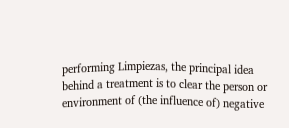performing Limpiezas, the principal idea behind a treatment is to clear the person or environment of (the influence of) negative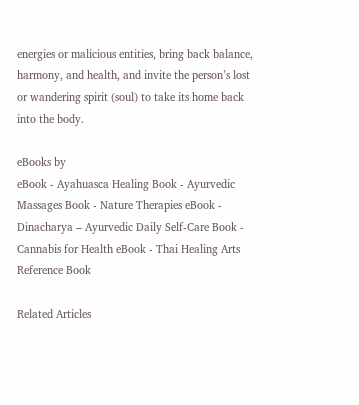energies or malicious entities, bring back balance, harmony, and health, and invite the person’s lost or wandering spirit (soul) to take its home back into the body.

eBooks by
eBook - Ayahuasca Healing Book - Ayurvedic Massages Book - Nature Therapies eBook - Dinacharya – Ayurvedic Daily Self-Care Book - Cannabis for Health eBook - Thai Healing Arts Reference Book

Related Articles